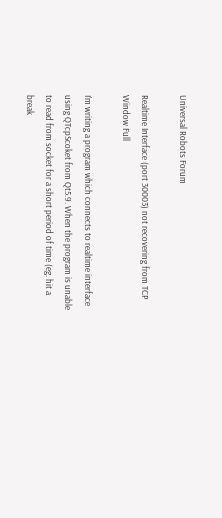Universal Robots Forum

Realtime Interface (port 30003) not recovering from TCP Window Full

I’m writing a program which connects to realtime interface using QTcpScoket from Qt5.9. When the program is unable to read from socket for a short period of time (eg. hit a break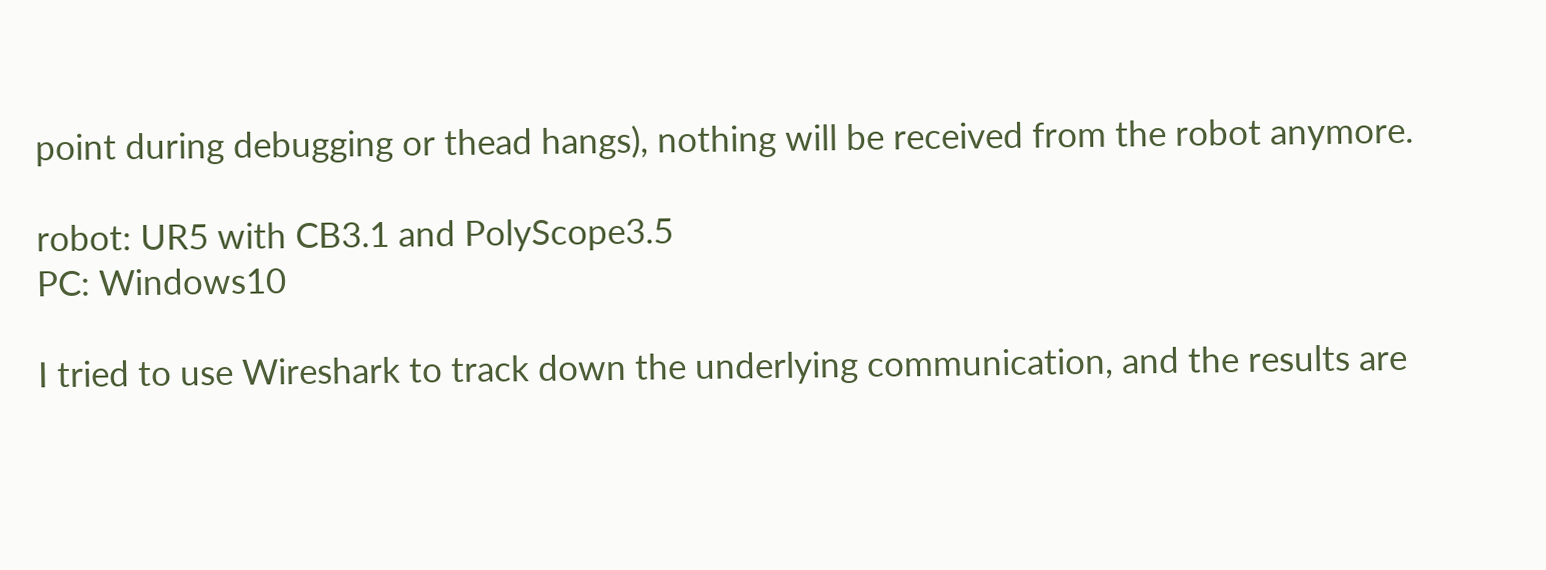point during debugging or thead hangs), nothing will be received from the robot anymore.

robot: UR5 with CB3.1 and PolyScope3.5
PC: Windows10

I tried to use Wireshark to track down the underlying communication, and the results are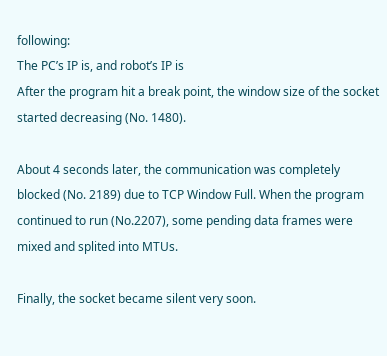following:
The PC’s IP is, and robot’s IP is
After the program hit a break point, the window size of the socket started decreasing (No. 1480).

About 4 seconds later, the communication was completely blocked (No. 2189) due to TCP Window Full. When the program continued to run (No.2207), some pending data frames were mixed and splited into MTUs.

Finally, the socket became silent very soon.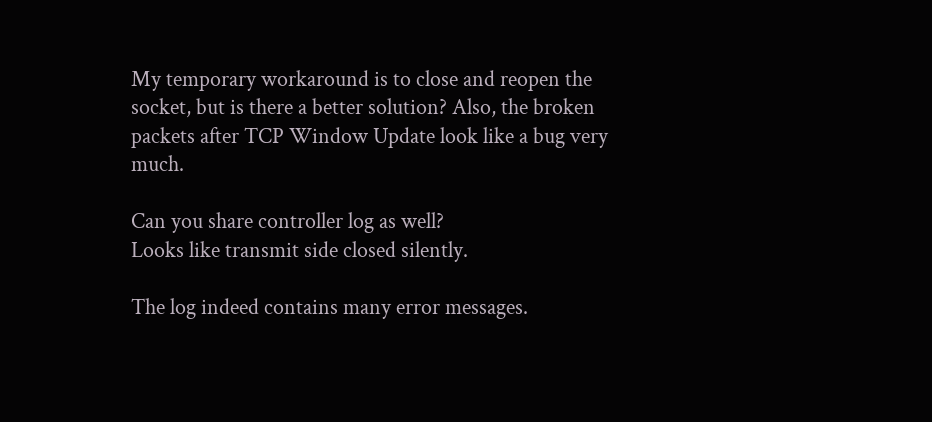My temporary workaround is to close and reopen the socket, but is there a better solution? Also, the broken packets after TCP Window Update look like a bug very much.

Can you share controller log as well?
Looks like transmit side closed silently.

The log indeed contains many error messages.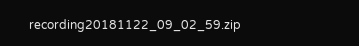recording20181122_09_02_59.zip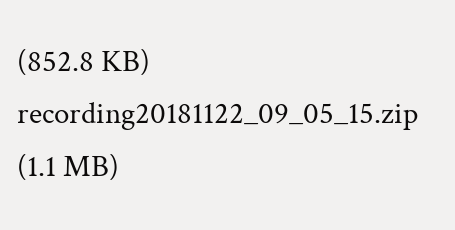(852.8 KB)
recording20181122_09_05_15.zip (1.1 MB)